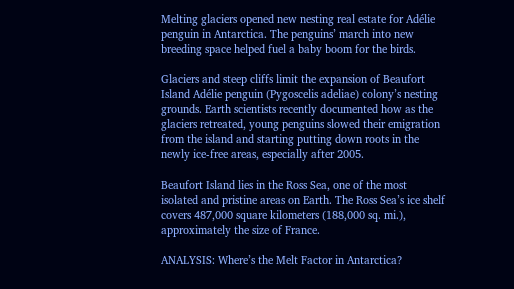Melting glaciers opened new nesting real estate for Adélie penguin in Antarctica. The penguins’ march into new breeding space helped fuel a baby boom for the birds.

Glaciers and steep cliffs limit the expansion of Beaufort Island Adélie penguin (Pygoscelis adeliae) colony’s nesting grounds. Earth scientists recently documented how as the glaciers retreated, young penguins slowed their emigration from the island and starting putting down roots in the newly ice-free areas, especially after 2005.

Beaufort Island lies in the Ross Sea, one of the most isolated and pristine areas on Earth. The Ross Sea’s ice shelf covers 487,000 square kilometers (188,000 sq. mi.), approximately the size of France.

ANALYSIS: Where’s the Melt Factor in Antarctica?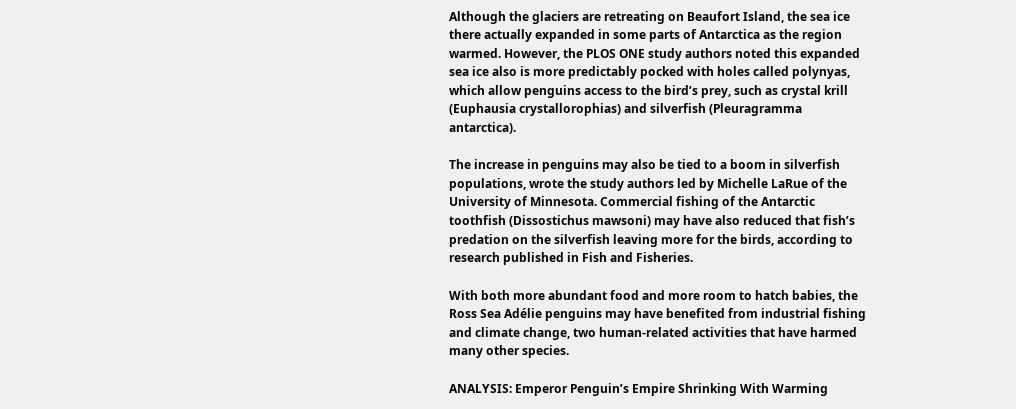Although the glaciers are retreating on Beaufort Island, the sea ice there actually expanded in some parts of Antarctica as the region warmed. However, the PLOS ONE study authors noted this expanded sea ice also is more predictably pocked with holes called polynyas, which allow penguins access to the bird’s prey, such as crystal krill (Euphausia crystallorophias) and silverfish (Pleuragramma antarctica).

The increase in penguins may also be tied to a boom in silverfish populations, wrote the study authors led by Michelle LaRue of the University of Minnesota. Commercial fishing of the Antarctic toothfish (Dissostichus mawsoni) may have also reduced that fish’s predation on the silverfish leaving more for the birds, according to research published in Fish and Fisheries.

With both more abundant food and more room to hatch babies, the Ross Sea Adélie penguins may have benefited from industrial fishing and climate change, two human-related activities that have harmed many other species.

ANALYSIS: Emperor Penguin’s Empire Shrinking With Warming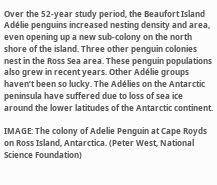Over the 52-year study period, the Beaufort Island Adélie penguins increased nesting density and area, even opening up a new sub-colony on the north shore of the island. Three other penguin colonies nest in the Ross Sea area. These penguin populations also grew in recent years. Other Adélie groups haven’t been so lucky. The Adélies on the Antarctic peninsula have suffered due to loss of sea ice around the lower latitudes of the Antarctic continent.

IMAGE: The colony of Adelie Penguin at Cape Royds on Ross Island, Antarctica. (Peter West, National Science Foundation)